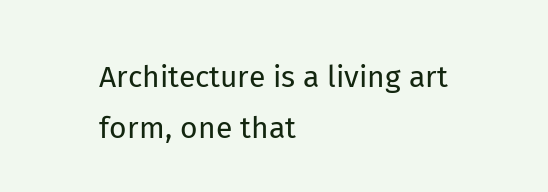Architecture is a living art form, one that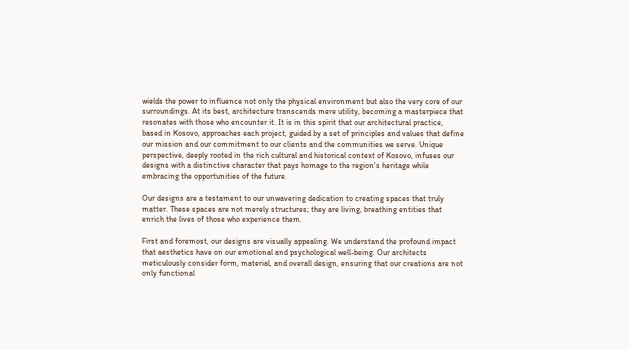wields the power to influence not only the physical environment but also the very core of our surroundings. At its best, architecture transcends mere utility, becoming a masterpiece that resonates with those who encounter it. It is in this spirit that our architectural practice, based in Kosovo, approaches each project, guided by a set of principles and values that define our mission and our commitment to our clients and the communities we serve. Unique perspective, deeply rooted in the rich cultural and historical context of Kosovo, infuses our designs with a distinctive character that pays homage to the region's heritage while embracing the opportunities of the future.

Our designs are a testament to our unwavering dedication to creating spaces that truly matter. These spaces are not merely structures; they are living, breathing entities that enrich the lives of those who experience them.

First and foremost, our designs are visually appealing. We understand the profound impact that aesthetics have on our emotional and psychological well-being. Our architects meticulously consider form, material, and overall design, ensuring that our creations are not only functional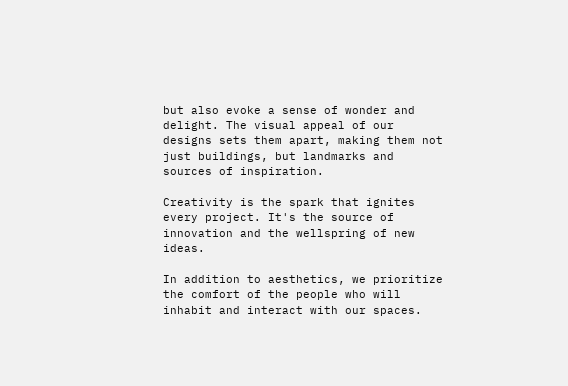but also evoke a sense of wonder and delight. The visual appeal of our designs sets them apart, making them not just buildings, but landmarks and sources of inspiration.

Creativity is the spark that ignites every project. It's the source of innovation and the wellspring of new ideas.

In addition to aesthetics, we prioritize the comfort of the people who will inhabit and interact with our spaces.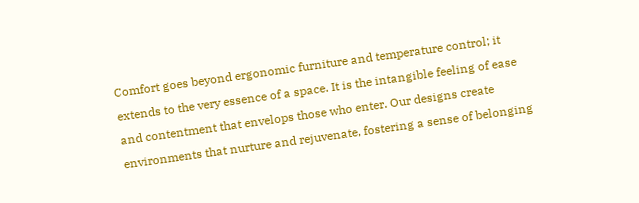Comfort goes beyond ergonomic furniture and temperature control; it extends to the very essence of a space. It is the intangible feeling of ease and contentment that envelops those who enter. Our designs create environments that nurture and rejuvenate, fostering a sense of belonging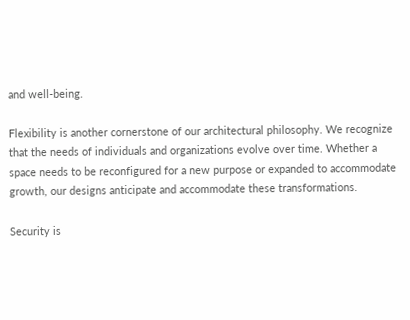and well-being.

Flexibility is another cornerstone of our architectural philosophy. We recognize that the needs of individuals and organizations evolve over time. Whether a space needs to be reconfigured for a new purpose or expanded to accommodate growth, our designs anticipate and accommodate these transformations.

Security is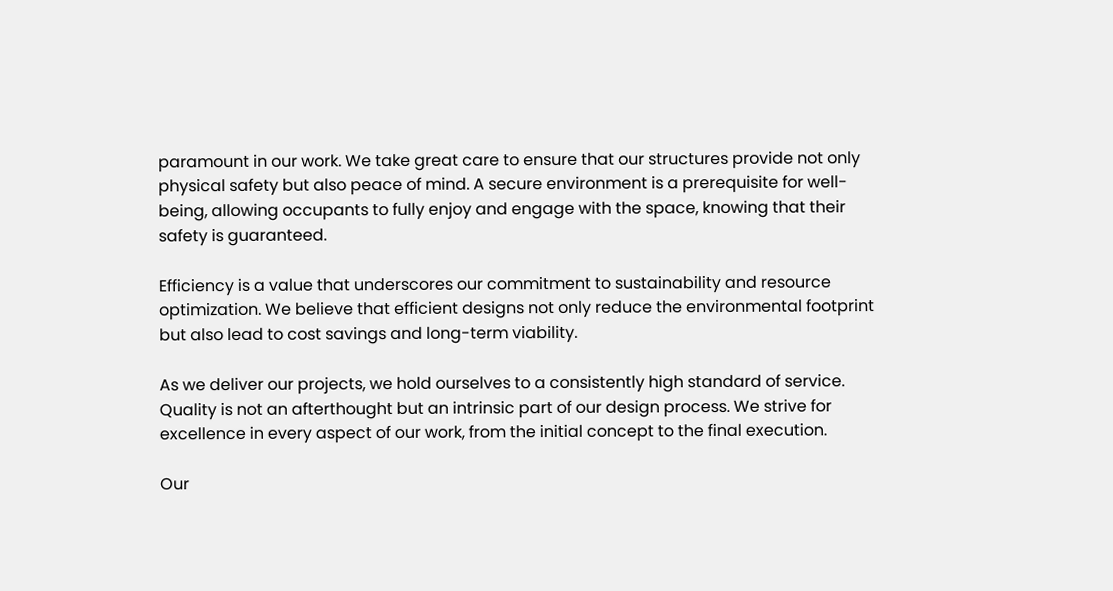paramount in our work. We take great care to ensure that our structures provide not only physical safety but also peace of mind. A secure environment is a prerequisite for well-being, allowing occupants to fully enjoy and engage with the space, knowing that their safety is guaranteed.

Efficiency is a value that underscores our commitment to sustainability and resource optimization. We believe that efficient designs not only reduce the environmental footprint but also lead to cost savings and long-term viability.

As we deliver our projects, we hold ourselves to a consistently high standard of service. Quality is not an afterthought but an intrinsic part of our design process. We strive for excellence in every aspect of our work, from the initial concept to the final execution.

Our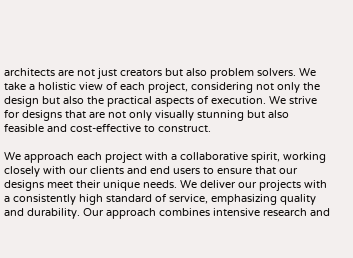architects are not just creators but also problem solvers. We take a holistic view of each project, considering not only the design but also the practical aspects of execution. We strive for designs that are not only visually stunning but also feasible and cost-effective to construct.

We approach each project with a collaborative spirit, working closely with our clients and end users to ensure that our designs meet their unique needs. We deliver our projects with a consistently high standard of service, emphasizing quality and durability. Our approach combines intensive research and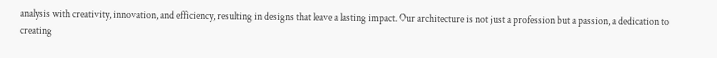analysis with creativity, innovation, and efficiency, resulting in designs that leave a lasting impact. Our architecture is not just a profession but a passion, a dedication to creating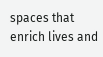spaces that enrich lives and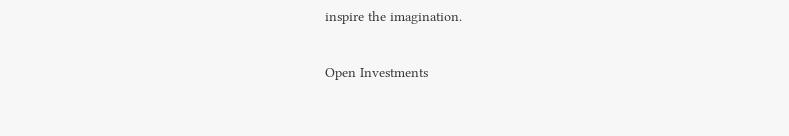inspire the imagination.

Open Investments